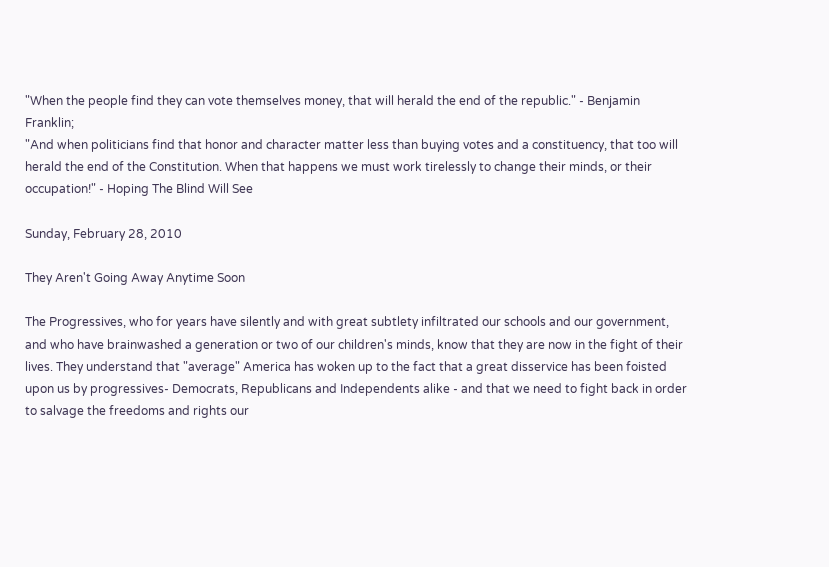"When the people find they can vote themselves money, that will herald the end of the republic." - Benjamin Franklin;
"And when politicians find that honor and character matter less than buying votes and a constituency, that too will herald the end of the Constitution. When that happens we must work tirelessly to change their minds, or their occupation!" - Hoping The Blind Will See

Sunday, February 28, 2010

They Aren't Going Away Anytime Soon

The Progressives, who for years have silently and with great subtlety infiltrated our schools and our government, and who have brainwashed a generation or two of our children's minds, know that they are now in the fight of their lives. They understand that "average" America has woken up to the fact that a great disservice has been foisted upon us by progressives- Democrats, Republicans and Independents alike - and that we need to fight back in order to salvage the freedoms and rights our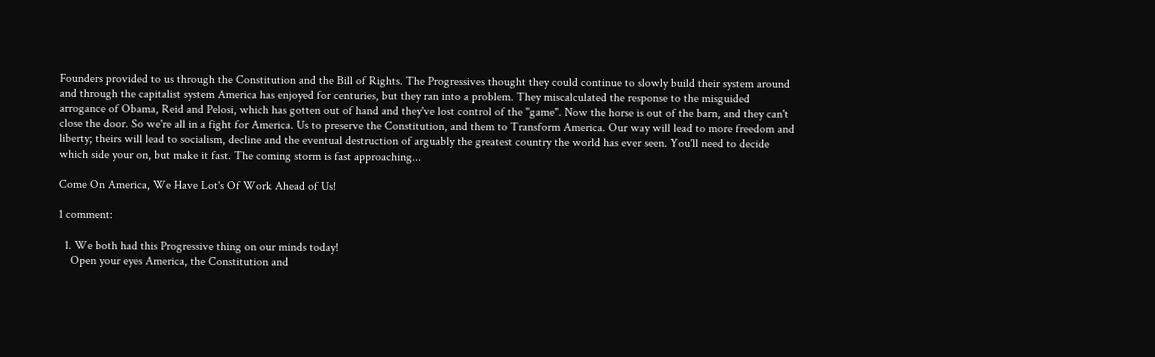Founders provided to us through the Constitution and the Bill of Rights. The Progressives thought they could continue to slowly build their system around and through the capitalist system America has enjoyed for centuries, but they ran into a problem. They miscalculated the response to the misguided arrogance of Obama, Reid and Pelosi, which has gotten out of hand and they've lost control of the "game". Now the horse is out of the barn, and they can't close the door. So we're all in a fight for America. Us to preserve the Constitution, and them to Transform America. Our way will lead to more freedom and liberty; theirs will lead to socialism, decline and the eventual destruction of arguably the greatest country the world has ever seen. You'll need to decide which side your on, but make it fast. The coming storm is fast approaching...

Come On America, We Have Lot's Of Work Ahead of Us!

1 comment:

  1. We both had this Progressive thing on our minds today!
    Open your eyes America, the Constitution and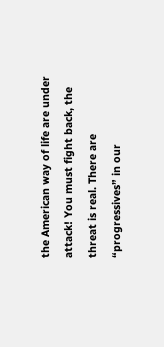the American way of life are under attack! You must fight back, the threat is real. There are “progressives” in our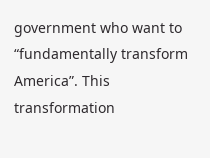government who want to “fundamentally transform America”. This transformation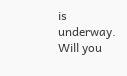is underway. Will you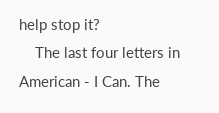help stop it?
    The last four letters in American - I Can. The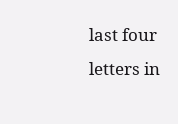last four letters in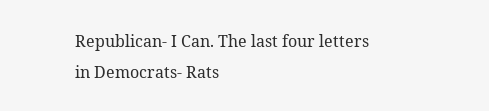Republican- I Can. The last four letters in Democrats- Rats